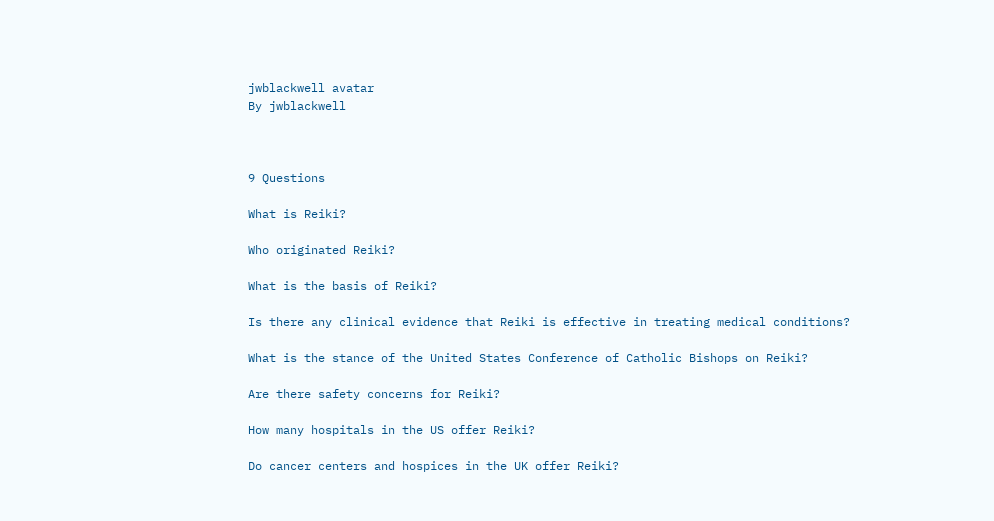jwblackwell avatar
By jwblackwell



9 Questions

What is Reiki?

Who originated Reiki?

What is the basis of Reiki?

Is there any clinical evidence that Reiki is effective in treating medical conditions?

What is the stance of the United States Conference of Catholic Bishops on Reiki?

Are there safety concerns for Reiki?

How many hospitals in the US offer Reiki?

Do cancer centers and hospices in the UK offer Reiki?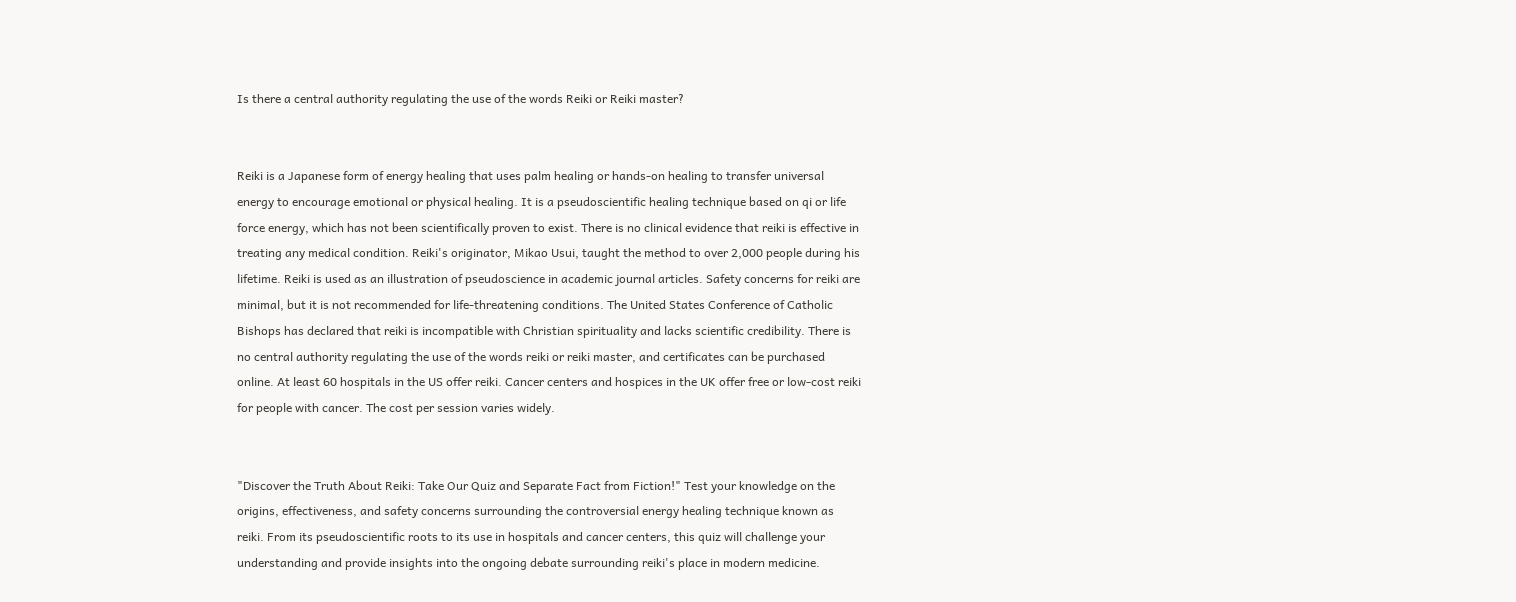Is there a central authority regulating the use of the words Reiki or Reiki master?


Reiki is a Japanese form of energy healing that uses palm healing or hands-on healing to transfer universal energy to encourage emotional or physical healing. It is a pseudoscientific healing technique based on qi or life force energy, which has not been scientifically proven to exist. There is no clinical evidence that reiki is effective in treating any medical condition. Reiki's originator, Mikao Usui, taught the method to over 2,000 people during his lifetime. Reiki is used as an illustration of pseudoscience in academic journal articles. Safety concerns for reiki are minimal, but it is not recommended for life-threatening conditions. The United States Conference of Catholic Bishops has declared that reiki is incompatible with Christian spirituality and lacks scientific credibility. There is no central authority regulating the use of the words reiki or reiki master, and certificates can be purchased online. At least 60 hospitals in the US offer reiki. Cancer centers and hospices in the UK offer free or low-cost reiki for people with cancer. The cost per session varies widely.


"Discover the Truth About Reiki: Take Our Quiz and Separate Fact from Fiction!" Test your knowledge on the origins, effectiveness, and safety concerns surrounding the controversial energy healing technique known as reiki. From its pseudoscientific roots to its use in hospitals and cancer centers, this quiz will challenge your understanding and provide insights into the ongoing debate surrounding reiki's place in modern medicine.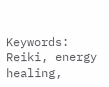Keywords: Reiki, energy healing,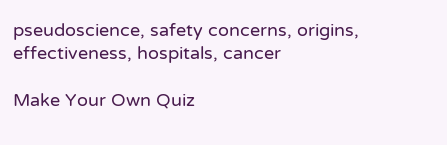pseudoscience, safety concerns, origins, effectiveness, hospitals, cancer

Make Your Own Quiz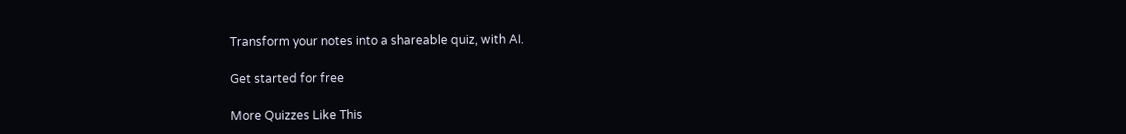Transform your notes into a shareable quiz, with AI.

Get started for free

More Quizzes Like This